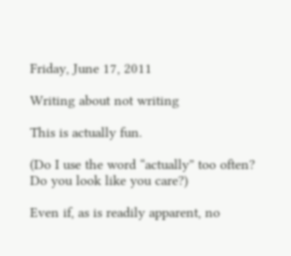Friday, June 17, 2011

Writing about not writing

This is actually fun.

(Do I use the word “actually” too often? Do you look like you care?)

Even if, as is readily apparent, no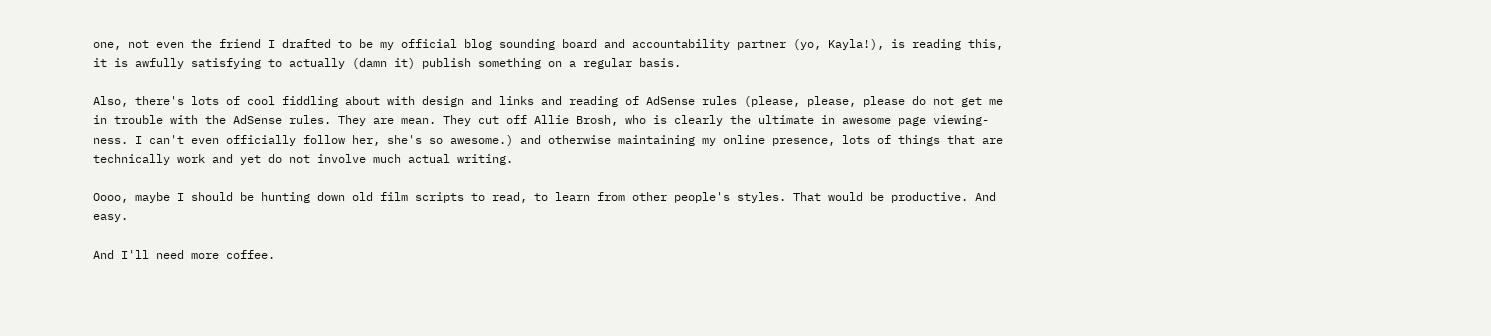one, not even the friend I drafted to be my official blog sounding board and accountability partner (yo, Kayla!), is reading this, it is awfully satisfying to actually (damn it) publish something on a regular basis.

Also, there's lots of cool fiddling about with design and links and reading of AdSense rules (please, please, please do not get me in trouble with the AdSense rules. They are mean. They cut off Allie Brosh, who is clearly the ultimate in awesome page viewing-ness. I can't even officially follow her, she's so awesome.) and otherwise maintaining my online presence, lots of things that are technically work and yet do not involve much actual writing.

Oooo, maybe I should be hunting down old film scripts to read, to learn from other people's styles. That would be productive. And easy.

And I'll need more coffee.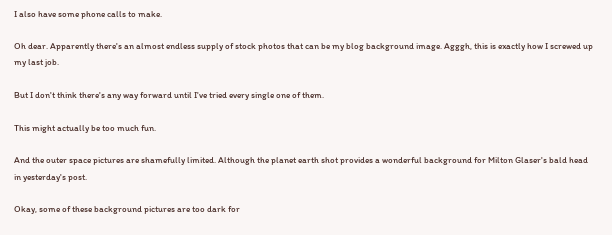I also have some phone calls to make.

Oh dear. Apparently there's an almost endless supply of stock photos that can be my blog background image. Agggh, this is exactly how I screwed up my last job.

But I don't think there's any way forward until I've tried every single one of them.

This might actually be too much fun.

And the outer space pictures are shamefully limited. Although the planet earth shot provides a wonderful background for Milton Glaser's bald head in yesterday's post.

Okay, some of these background pictures are too dark for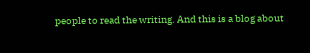people to read the writing. And this is a blog about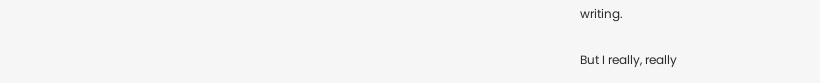writing.

But I really, really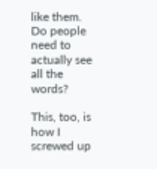like them. Do people need to actually see all the words?

This, too, is how I screwed up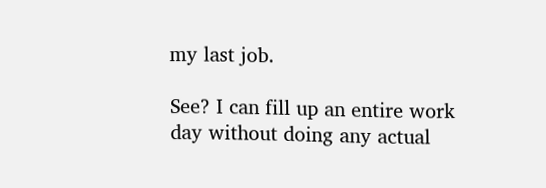my last job.

See? I can fill up an entire work day without doing any actual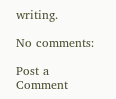writing.

No comments:

Post a Comment